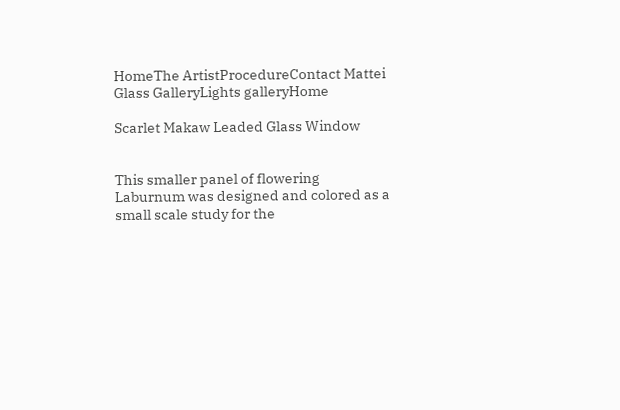HomeThe ArtistProcedureContact Mattei
Glass GalleryLights galleryHome

Scarlet Makaw Leaded Glass Window


This smaller panel of flowering Laburnum was designed and colored as a small scale study for the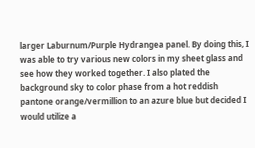larger Laburnum/Purple Hydrangea panel. By doing this, I was able to try various new colors in my sheet glass and see how they worked together. I also plated the background sky to color phase from a hot reddish pantone orange/vermillion to an azure blue but decided I would utilize a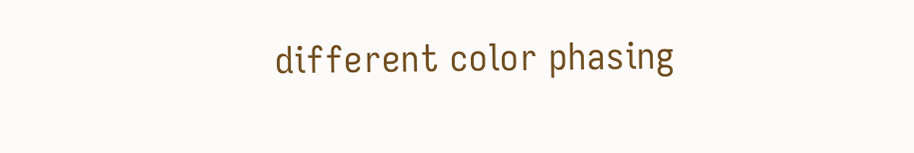different color phasing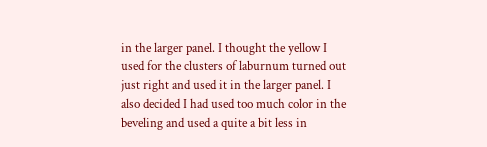in the larger panel. I thought the yellow I used for the clusters of laburnum turned out just right and used it in the larger panel. I also decided I had used too much color in the beveling and used a quite a bit less in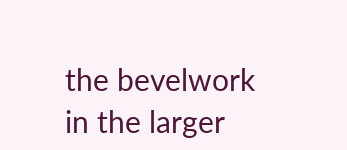the bevelwork in the larger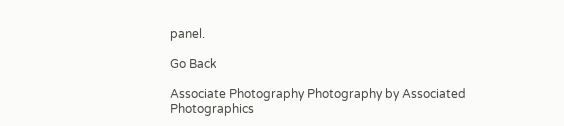panel.

Go Back

Associate Photography Photography by Associated Photographics